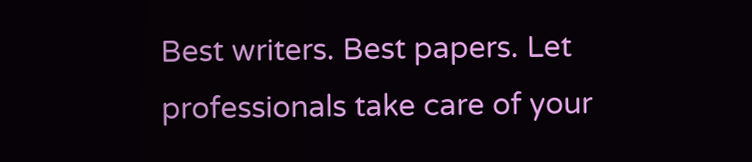Best writers. Best papers. Let professionals take care of your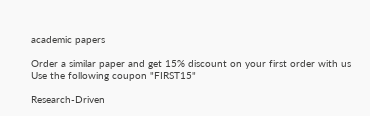academic papers

Order a similar paper and get 15% discount on your first order with us
Use the following coupon "FIRST15"

Research-Driven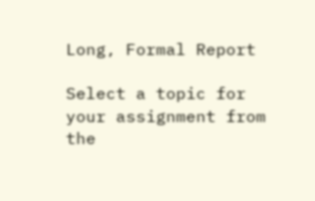Long, Formal Report

Select a topic for your assignment from the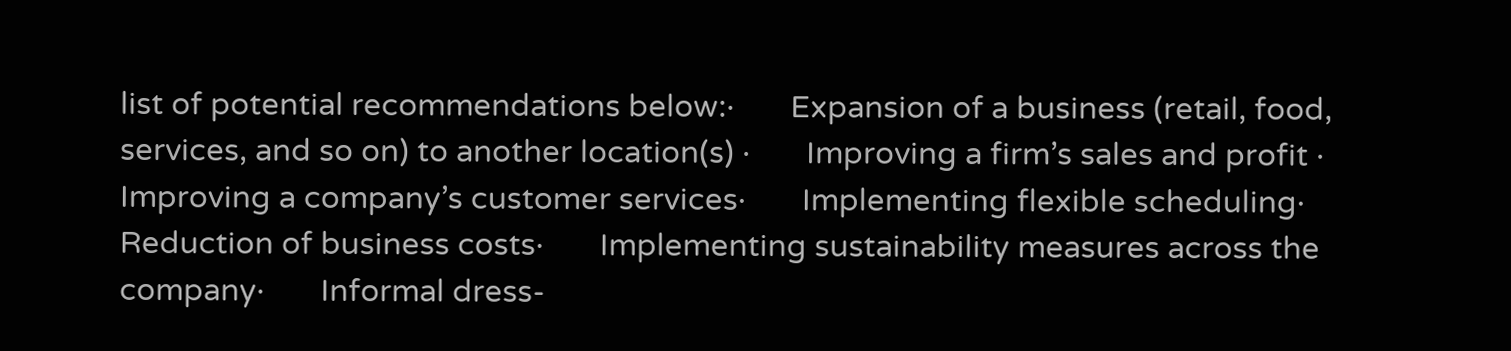list of potential recommendations below:·       Expansion of a business (retail, food, services, and so on) to another location(s) ·       Improving a firm’s sales and profit ·       Improving a company’s customer services·       Implementing flexible scheduling·       Reduction of business costs·       Implementing sustainability measures across the company·       Informal dress-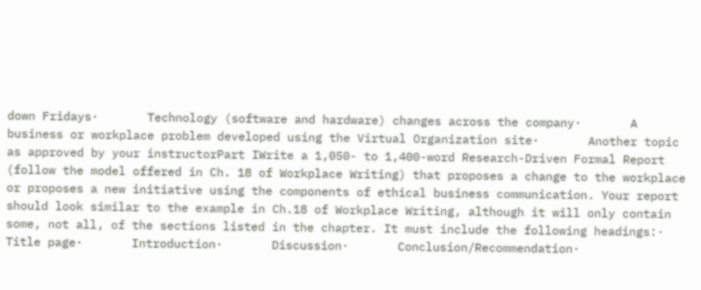down Fridays·       Technology (software and hardware) changes across the company·       A business or workplace problem developed using the Virtual Organization site·       Another topic as approved by your instructorPart IWrite a 1,050- to 1,400-word Research-Driven Formal Report (follow the model offered in Ch. 18 of Workplace Writing) that proposes a change to the workplace or proposes a new initiative using the components of ethical business communication. Your report should look similar to the example in Ch.18 of Workplace Writing, although it will only contain some, not all, of the sections listed in the chapter. It must include the following headings:·       Title page·       Introduction·       Discussion·       Conclusion/Recommendation·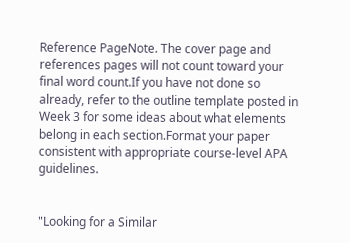Reference PageNote. The cover page and references pages will not count toward your final word count.If you have not done so already, refer to the outline template posted in Week 3 for some ideas about what elements belong in each section.Format your paper consistent with appropriate course-level APA guidelines.


"Looking for a Similar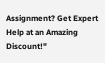Assignment? Get Expert Help at an Amazing Discount!"